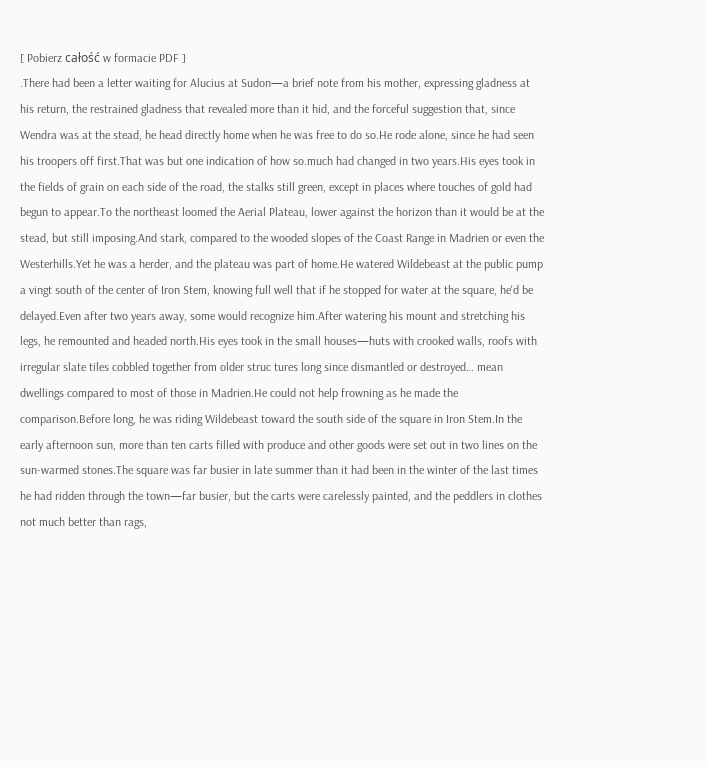[ Pobierz całość w formacie PDF ]
.There had been a letter waiting for Alucius at Sudon—a brief note from his mother, expressing gladness at his return, the restrained gladness that revealed more than it hid, and the forceful suggestion that, since Wendra was at the stead, he head directly home when he was free to do so.He rode alone, since he had seen his troopers off first.That was but one indication of how so.much had changed in two years.His eyes took in the fields of grain on each side of the road, the stalks still green, except in places where touches of gold had begun to appear.To the northeast loomed the Aerial Plateau, lower against the horizon than it would be at the stead, but still imposing.And stark, compared to the wooded slopes of the Coast Range in Madrien or even the Westerhills.Yet he was a herder, and the plateau was part of home.He watered Wildebeast at the public pump a vingt south of the center of Iron Stem, knowing full well that if he stopped for water at the square, he'd be delayed.Even after two years away, some would recognize him.After watering his mount and stretching his legs, he remounted and headed north.His eyes took in the small houses—huts with crooked walls, roofs with irregular slate tiles cobbled together from older struc tures long since dismantled or destroyed… mean dwellings compared to most of those in Madrien.He could not help frowning as he made the comparison.Before long, he was riding Wildebeast toward the south side of the square in Iron Stem.In the early afternoon sun, more than ten carts filled with produce and other goods were set out in two lines on the sun-warmed stones.The square was far busier in late summer than it had been in the winter of the last times he had ridden through the town—far busier, but the carts were carelessly painted, and the peddlers in clothes not much better than rags,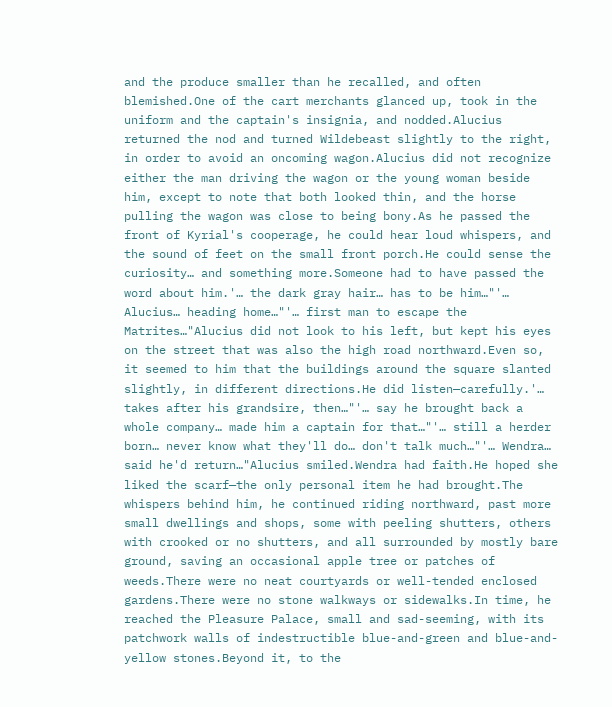and the produce smaller than he recalled, and often blemished.One of the cart merchants glanced up, took in the uniform and the captain's insignia, and nodded.Alucius returned the nod and turned Wildebeast slightly to the right, in order to avoid an oncoming wagon.Alucius did not recognize either the man driving the wagon or the young woman beside him, except to note that both looked thin, and the horse pulling the wagon was close to being bony.As he passed the front of Kyrial's cooperage, he could hear loud whispers, and the sound of feet on the small front porch.He could sense the curiosity… and something more.Someone had to have passed the word about him.'… the dark gray hair… has to be him…"'… Alucius… heading home…"'… first man to escape the Matrites…"Alucius did not look to his left, but kept his eyes on the street that was also the high road northward.Even so, it seemed to him that the buildings around the square slanted slightly, in different directions.He did listen—carefully.'… takes after his grandsire, then…"'… say he brought back a whole company… made him a captain for that…"'… still a herder born… never know what they'll do… don't talk much…"'… Wendra… said he'd return…"Alucius smiled.Wendra had faith.He hoped she liked the scarf—the only personal item he had brought.The whispers behind him, he continued riding northward, past more small dwellings and shops, some with peeling shutters, others with crooked or no shutters, and all surrounded by mostly bare ground, saving an occasional apple tree or patches of weeds.There were no neat courtyards or well-tended enclosed gardens.There were no stone walkways or sidewalks.In time, he reached the Pleasure Palace, small and sad-seeming, with its patchwork walls of indestructible blue-and-green and blue-and-yellow stones.Beyond it, to the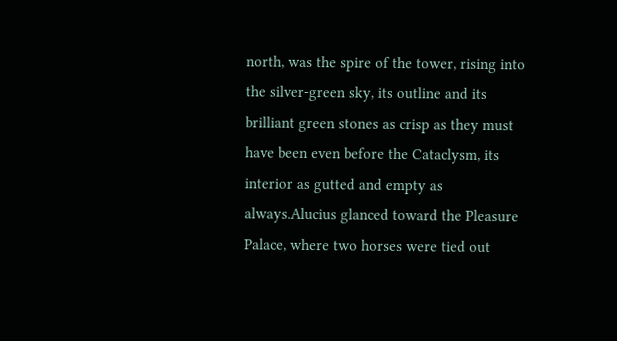north, was the spire of the tower, rising into the silver-green sky, its outline and its brilliant green stones as crisp as they must have been even before the Cataclysm, its interior as gutted and empty as always.Alucius glanced toward the Pleasure Palace, where two horses were tied out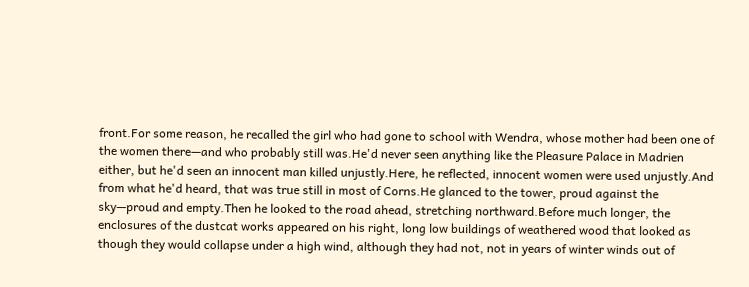front.For some reason, he recalled the girl who had gone to school with Wendra, whose mother had been one of the women there—and who probably still was.He'd never seen anything like the Pleasure Palace in Madrien either, but he'd seen an innocent man killed unjustly.Here, he reflected, innocent women were used unjustly.And from what he'd heard, that was true still in most of Corns.He glanced to the tower, proud against the sky—proud and empty.Then he looked to the road ahead, stretching northward.Before much longer, the enclosures of the dustcat works appeared on his right, long low buildings of weathered wood that looked as though they would collapse under a high wind, although they had not, not in years of winter winds out of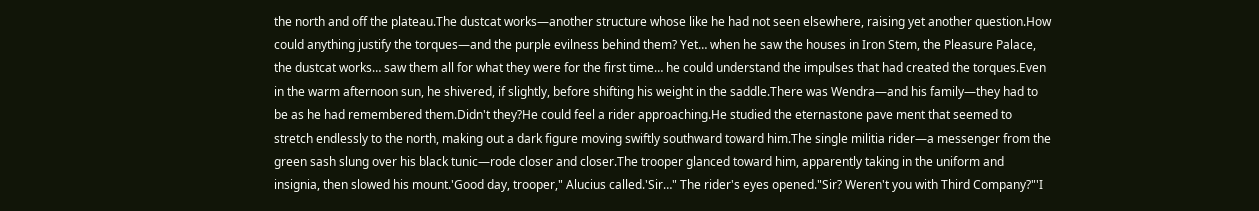the north and off the plateau.The dustcat works—another structure whose like he had not seen elsewhere, raising yet another question.How could anything justify the torques—and the purple evilness behind them? Yet… when he saw the houses in Iron Stem, the Pleasure Palace, the dustcat works… saw them all for what they were for the first time… he could understand the impulses that had created the torques.Even in the warm afternoon sun, he shivered, if slightly, before shifting his weight in the saddle.There was Wendra—and his family—they had to be as he had remembered them.Didn't they?He could feel a rider approaching.He studied the eternastone pave ment that seemed to stretch endlessly to the north, making out a dark figure moving swiftly southward toward him.The single militia rider—a messenger from the green sash slung over his black tunic—rode closer and closer.The trooper glanced toward him, apparently taking in the uniform and insignia, then slowed his mount.'Good day, trooper," Alucius called.'Sir…" The rider's eyes opened."Sir? Weren't you with Third Company?"'I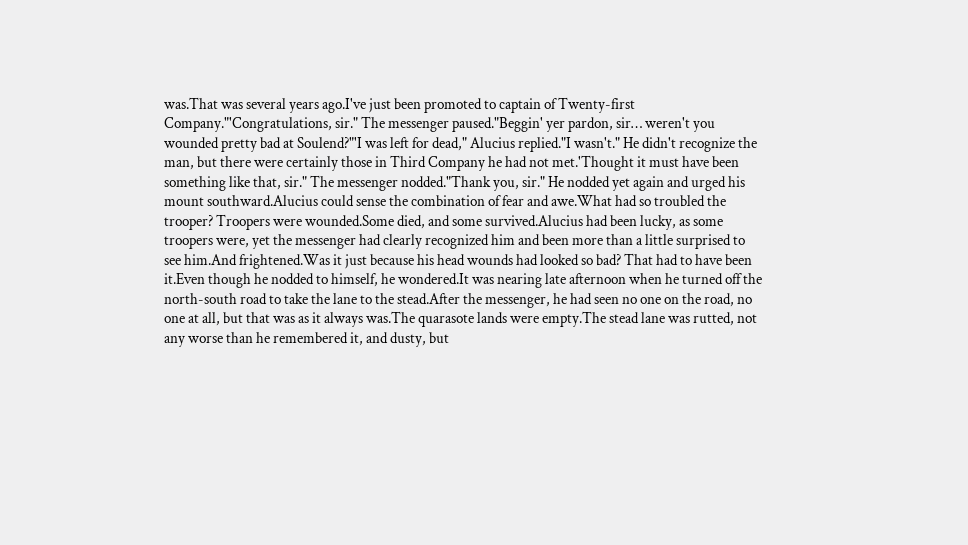was.That was several years ago.I've just been promoted to captain of Twenty-first Company."'Congratulations, sir." The messenger paused."Beggin' yer pardon, sir… weren't you wounded pretty bad at Soulend?"'I was left for dead," Alucius replied."I wasn't." He didn't recognize the man, but there were certainly those in Third Company he had not met.'Thought it must have been something like that, sir." The messenger nodded."Thank you, sir." He nodded yet again and urged his mount southward.Alucius could sense the combination of fear and awe.What had so troubled the trooper? Troopers were wounded.Some died, and some survived.Alucius had been lucky, as some troopers were, yet the messenger had clearly recognized him and been more than a little surprised to see him.And frightened.Was it just because his head wounds had looked so bad? That had to have been it.Even though he nodded to himself, he wondered.It was nearing late afternoon when he turned off the north-south road to take the lane to the stead.After the messenger, he had seen no one on the road, no one at all, but that was as it always was.The quarasote lands were empty.The stead lane was rutted, not any worse than he remembered it, and dusty, but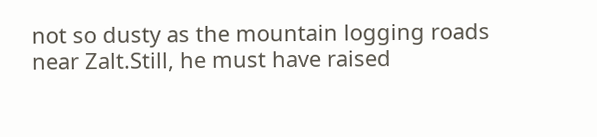not so dusty as the mountain logging roads near Zalt.Still, he must have raised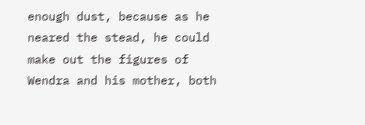enough dust, because as he neared the stead, he could make out the figures of Wendra and his mother, both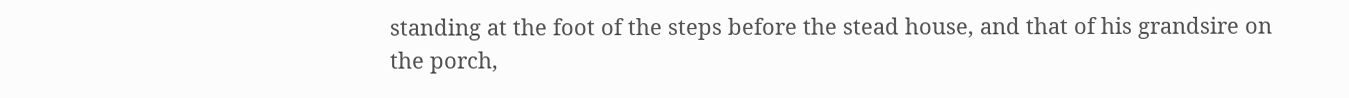standing at the foot of the steps before the stead house, and that of his grandsire on the porch,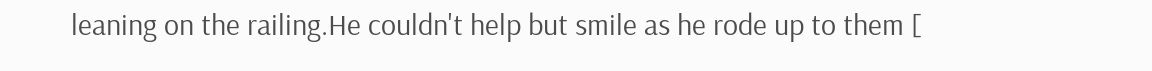leaning on the railing.He couldn't help but smile as he rode up to them [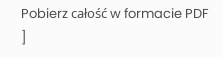Pobierz całość w formacie PDF ]